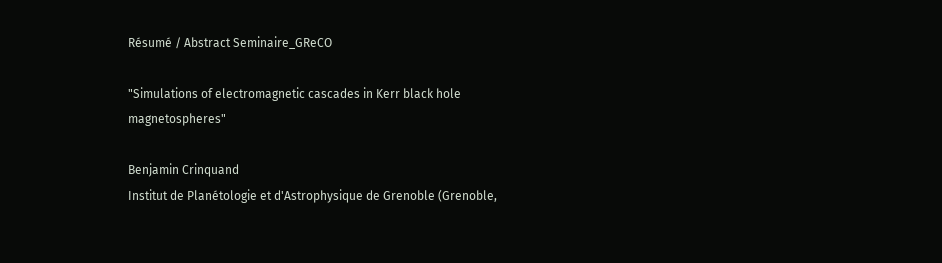Résumé / Abstract Seminaire_GReCO

"Simulations of electromagnetic cascades in Kerr black hole magnetospheres"

Benjamin Crinquand
Institut de Planétologie et d'Astrophysique de Grenoble (Grenoble,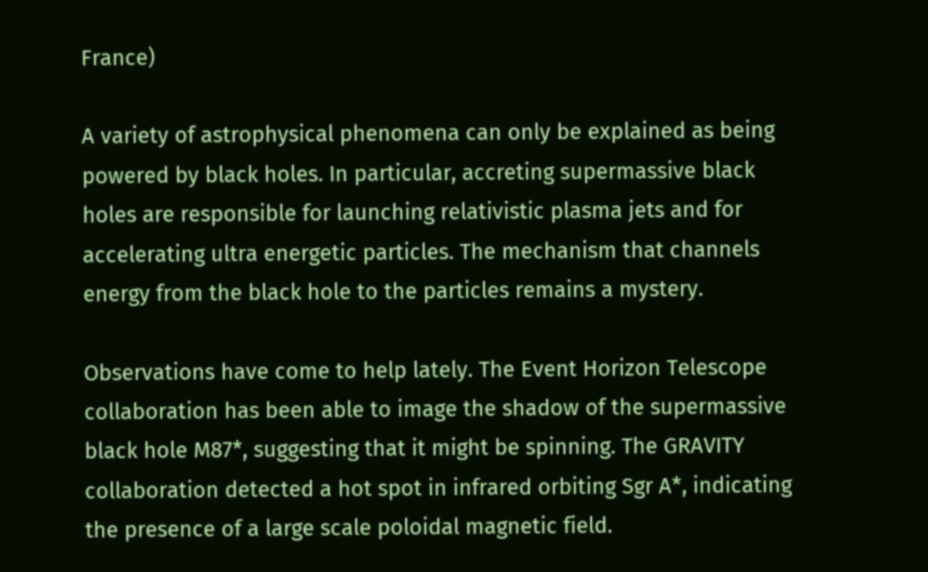France)

A variety of astrophysical phenomena can only be explained as being powered by black holes. In particular, accreting supermassive black holes are responsible for launching relativistic plasma jets and for accelerating ultra energetic particles. The mechanism that channels energy from the black hole to the particles remains a mystery.

Observations have come to help lately. The Event Horizon Telescope collaboration has been able to image the shadow of the supermassive black hole M87*, suggesting that it might be spinning. The GRAVITY collaboration detected a hot spot in infrared orbiting Sgr A*, indicating the presence of a large scale poloidal magnetic field.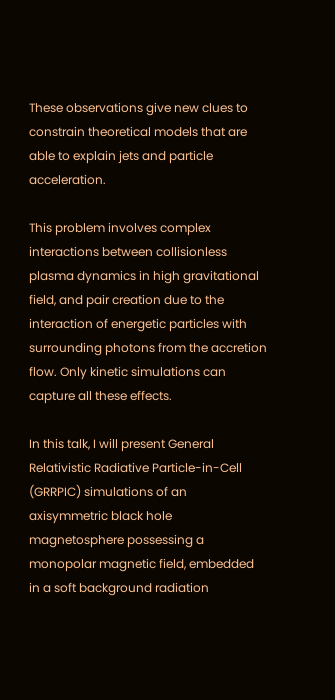These observations give new clues to constrain theoretical models that are able to explain jets and particle acceleration.

This problem involves complex interactions between collisionless plasma dynamics in high gravitational field, and pair creation due to the interaction of energetic particles with surrounding photons from the accretion flow. Only kinetic simulations can capture all these effects.

In this talk, I will present General Relativistic Radiative Particle-in-Cell (GRRPIC) simulations of an axisymmetric black hole magnetosphere possessing a monopolar magnetic field, embedded in a soft background radiation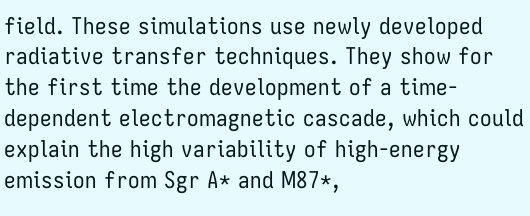field. These simulations use newly developed radiative transfer techniques. They show for the first time the development of a time-dependent electromagnetic cascade, which could explain the high variability of high-energy emission from Sgr A* and M87*,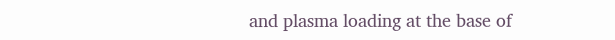and plasma loading at the base of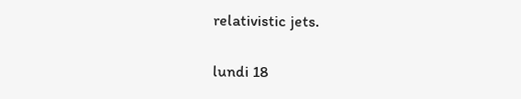relativistic jets.

lundi 18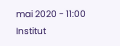mai 2020 - 11:00
Institut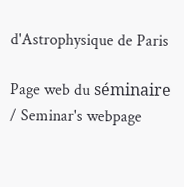d'Astrophysique de Paris

Page web du séminaire / Seminar's webpage